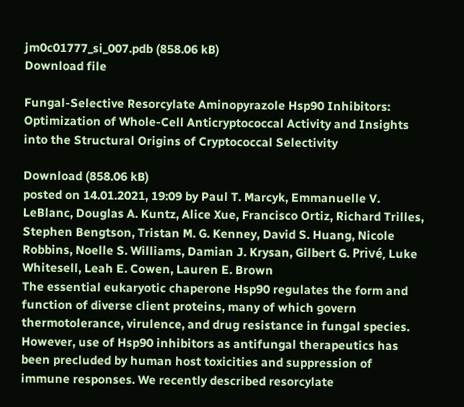jm0c01777_si_007.pdb (858.06 kB)
Download file

Fungal-Selective Resorcylate Aminopyrazole Hsp90 Inhibitors: Optimization of Whole-Cell Anticryptococcal Activity and Insights into the Structural Origins of Cryptococcal Selectivity

Download (858.06 kB)
posted on 14.01.2021, 19:09 by Paul T. Marcyk, Emmanuelle V. LeBlanc, Douglas A. Kuntz, Alice Xue, Francisco Ortiz, Richard Trilles, Stephen Bengtson, Tristan M. G. Kenney, David S. Huang, Nicole Robbins, Noelle S. Williams, Damian J. Krysan, Gilbert G. Privé, Luke Whitesell, Leah E. Cowen, Lauren E. Brown
The essential eukaryotic chaperone Hsp90 regulates the form and function of diverse client proteins, many of which govern thermotolerance, virulence, and drug resistance in fungal species. However, use of Hsp90 inhibitors as antifungal therapeutics has been precluded by human host toxicities and suppression of immune responses. We recently described resorcylate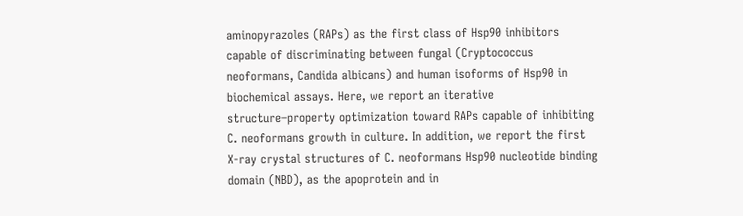aminopyrazoles (RAPs) as the first class of Hsp90 inhibitors capable of discriminating between fungal (Cryptococcus neoformans, Candida albicans) and human isoforms of Hsp90 in biochemical assays. Here, we report an iterative structure–property optimization toward RAPs capable of inhibiting C. neoformans growth in culture. In addition, we report the first X-ray crystal structures of C. neoformans Hsp90 nucleotide binding domain (NBD), as the apoprotein and in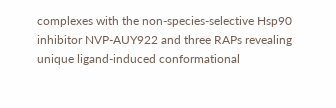complexes with the non-species-selective Hsp90 inhibitor NVP-AUY922 and three RAPs revealing unique ligand-induced conformational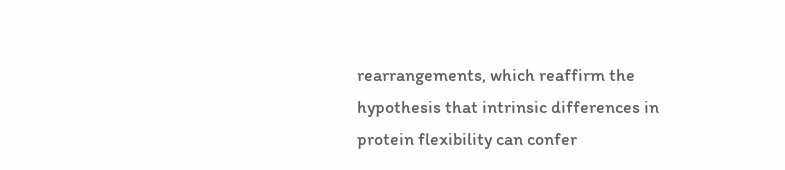rearrangements, which reaffirm the hypothesis that intrinsic differences in protein flexibility can confer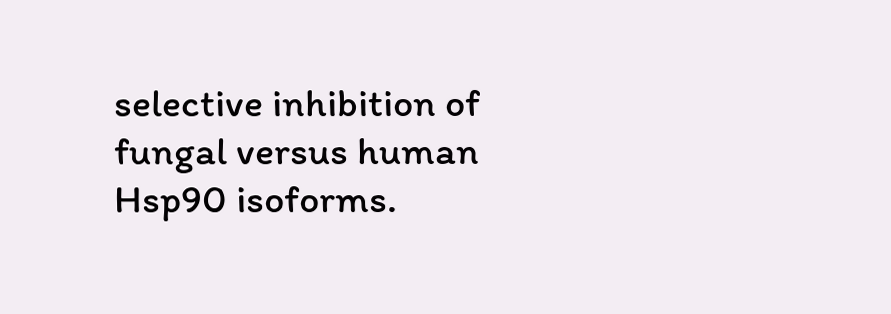selective inhibition of fungal versus human Hsp90 isoforms.